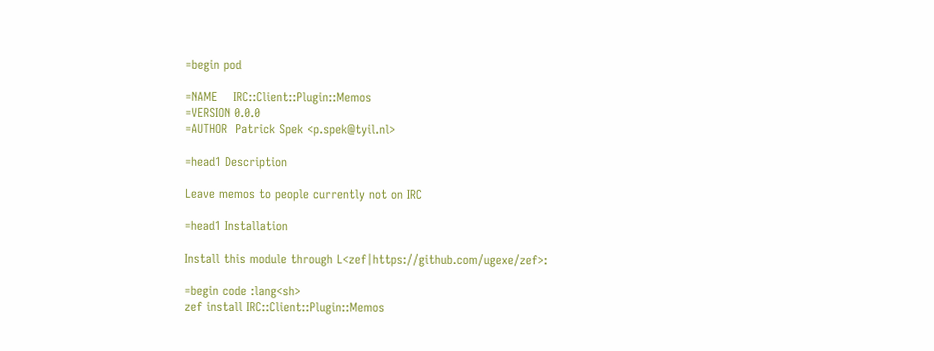=begin pod

=NAME    IRC::Client::Plugin::Memos
=VERSION 0.0.0
=AUTHOR  Patrick Spek <p.spek@tyil.nl>

=head1 Description

Leave memos to people currently not on IRC

=head1 Installation

Install this module through L<zef|https://github.com/ugexe/zef>:

=begin code :lang<sh>
zef install IRC::Client::Plugin::Memos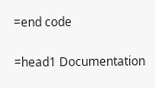=end code

=head1 Documentation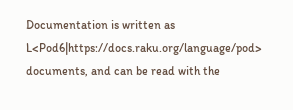Documentation is written as L<Pod6|https://docs.raku.org/language/pod>
documents, and can be read with the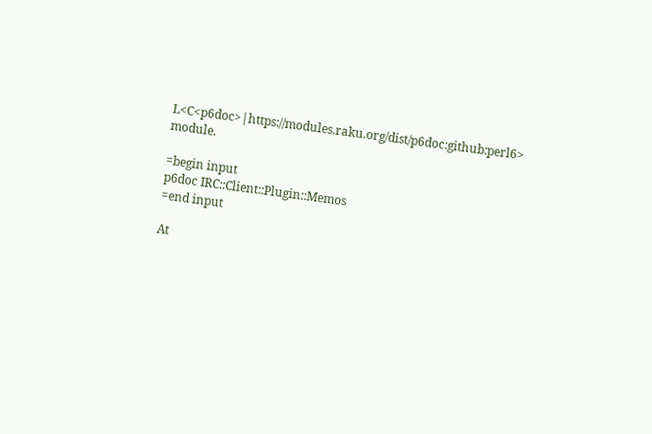L<C<p6doc>|https://modules.raku.org/dist/p6doc:github:perl6> module.

=begin input
p6doc IRC::Client::Plugin::Memos
=end input

At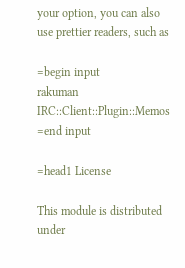your option, you can also use prettier readers, such as

=begin input
rakuman IRC::Client::Plugin::Memos
=end input

=head1 License

This module is distributed under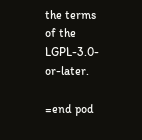the terms of the LGPL-3.0-or-later.

=end pod